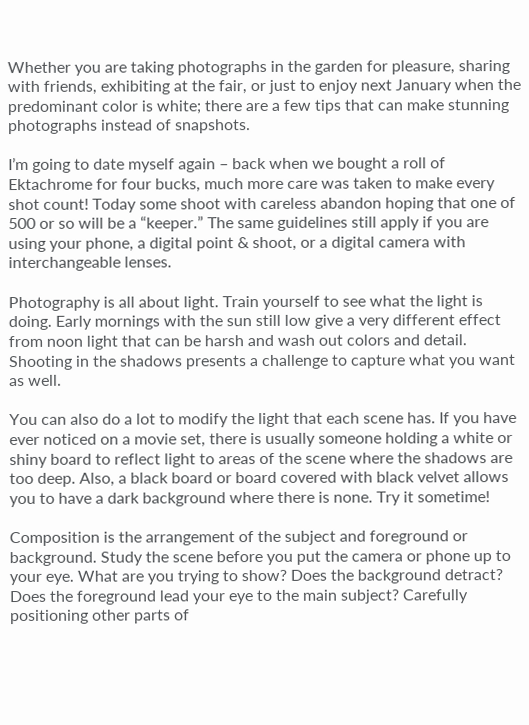Whether you are taking photographs in the garden for pleasure, sharing with friends, exhibiting at the fair, or just to enjoy next January when the predominant color is white; there are a few tips that can make stunning photographs instead of snapshots.

I’m going to date myself again – back when we bought a roll of Ektachrome for four bucks, much more care was taken to make every shot count! Today some shoot with careless abandon hoping that one of 500 or so will be a “keeper.” The same guidelines still apply if you are using your phone, a digital point & shoot, or a digital camera with interchangeable lenses.

Photography is all about light. Train yourself to see what the light is doing. Early mornings with the sun still low give a very different effect from noon light that can be harsh and wash out colors and detail. Shooting in the shadows presents a challenge to capture what you want as well.

You can also do a lot to modify the light that each scene has. If you have ever noticed on a movie set, there is usually someone holding a white or shiny board to reflect light to areas of the scene where the shadows are too deep. Also, a black board or board covered with black velvet allows you to have a dark background where there is none. Try it sometime!

Composition is the arrangement of the subject and foreground or background. Study the scene before you put the camera or phone up to your eye. What are you trying to show? Does the background detract? Does the foreground lead your eye to the main subject? Carefully positioning other parts of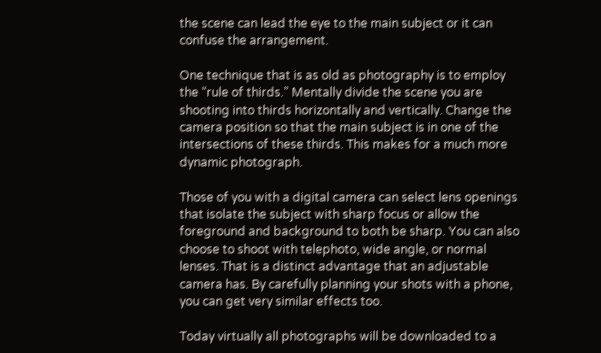the scene can lead the eye to the main subject or it can confuse the arrangement.

One technique that is as old as photography is to employ the “rule of thirds.” Mentally divide the scene you are shooting into thirds horizontally and vertically. Change the camera position so that the main subject is in one of the intersections of these thirds. This makes for a much more dynamic photograph.

Those of you with a digital camera can select lens openings that isolate the subject with sharp focus or allow the foreground and background to both be sharp. You can also choose to shoot with telephoto, wide angle, or normal lenses. That is a distinct advantage that an adjustable camera has. By carefully planning your shots with a phone, you can get very similar effects too.

Today virtually all photographs will be downloaded to a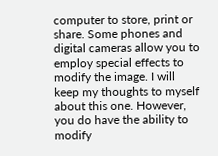computer to store, print or share. Some phones and digital cameras allow you to employ special effects to modify the image. I will keep my thoughts to myself about this one. However, you do have the ability to modify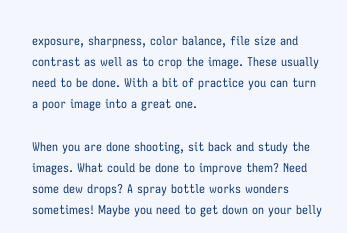exposure, sharpness, color balance, file size and contrast as well as to crop the image. These usually need to be done. With a bit of practice you can turn a poor image into a great one.

When you are done shooting, sit back and study the images. What could be done to improve them? Need some dew drops? A spray bottle works wonders sometimes! Maybe you need to get down on your belly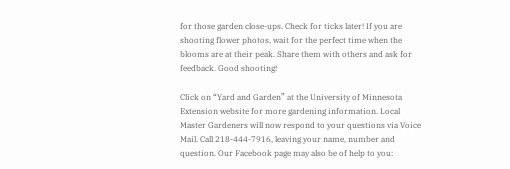for those garden close-ups. Check for ticks later! If you are shooting flower photos, wait for the perfect time when the blooms are at their peak. Share them with others and ask for feedback. Good shooting!

Click on “Yard and Garden” at the University of Minnesota Extension website for more gardening information. Local Master Gardeners will now respond to your questions via Voice Mail. Call 218-444-7916, leaving your name, number and question. Our Facebook page may also be of help to you: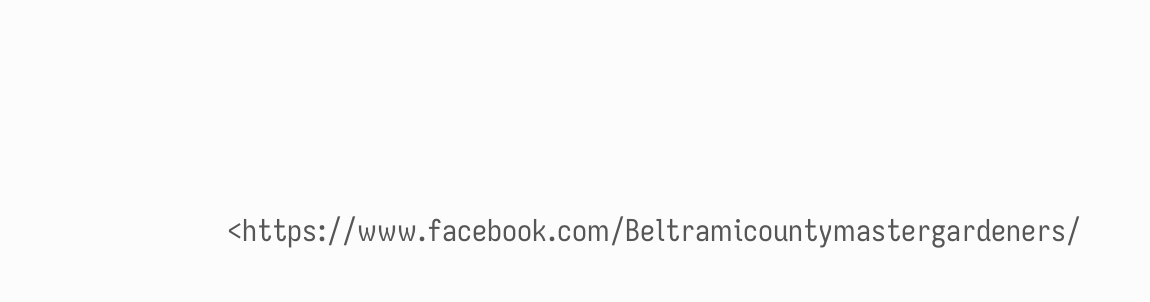<https://www.facebook.com/Beltramicountymastergardeners/